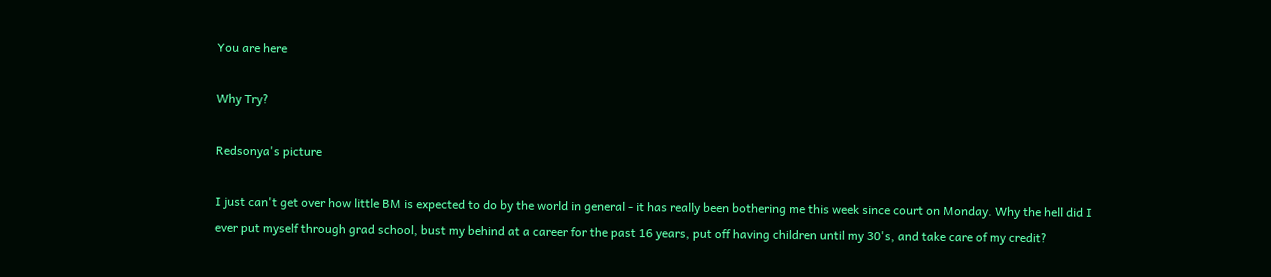You are here

Why Try?

Redsonya's picture

I just can't get over how little BM is expected to do by the world in general - it has really been bothering me this week since court on Monday. Why the hell did I ever put myself through grad school, bust my behind at a career for the past 16 years, put off having children until my 30's, and take care of my credit?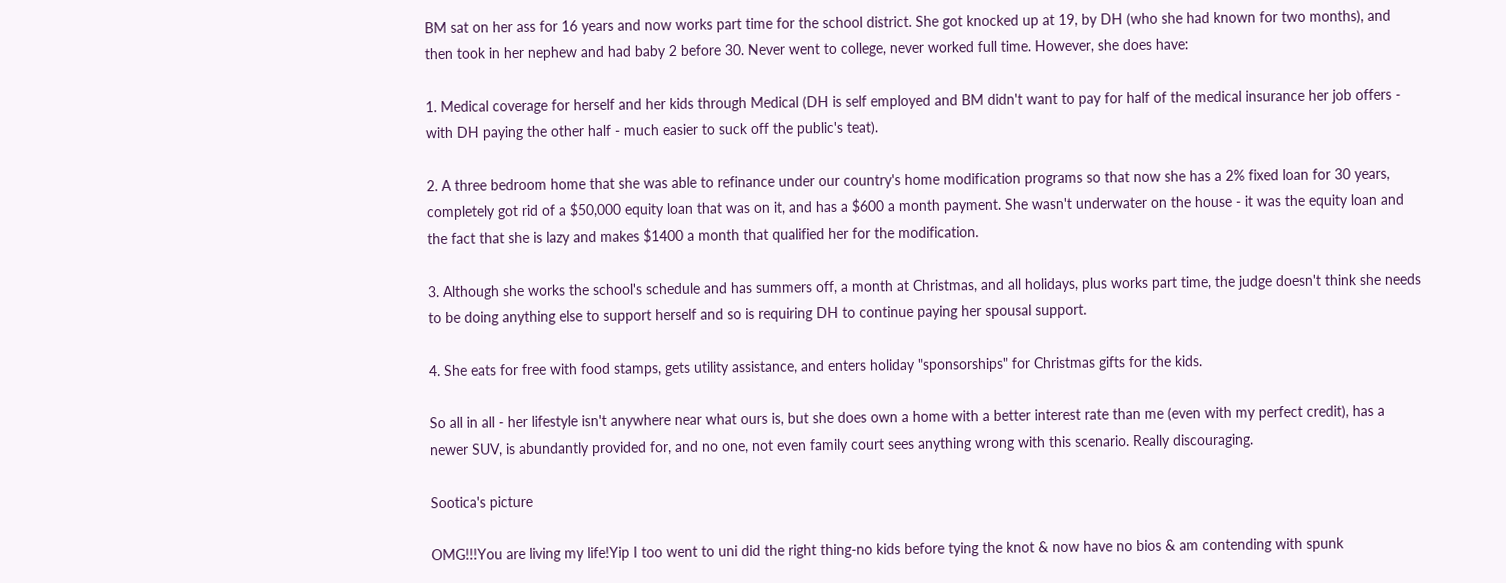BM sat on her ass for 16 years and now works part time for the school district. She got knocked up at 19, by DH (who she had known for two months), and then took in her nephew and had baby 2 before 30. Never went to college, never worked full time. However, she does have:

1. Medical coverage for herself and her kids through Medical (DH is self employed and BM didn't want to pay for half of the medical insurance her job offers - with DH paying the other half - much easier to suck off the public's teat).

2. A three bedroom home that she was able to refinance under our country's home modification programs so that now she has a 2% fixed loan for 30 years, completely got rid of a $50,000 equity loan that was on it, and has a $600 a month payment. She wasn't underwater on the house - it was the equity loan and the fact that she is lazy and makes $1400 a month that qualified her for the modification.

3. Although she works the school's schedule and has summers off, a month at Christmas, and all holidays, plus works part time, the judge doesn't think she needs to be doing anything else to support herself and so is requiring DH to continue paying her spousal support.

4. She eats for free with food stamps, gets utility assistance, and enters holiday "sponsorships" for Christmas gifts for the kids.

So all in all - her lifestyle isn't anywhere near what ours is, but she does own a home with a better interest rate than me (even with my perfect credit), has a newer SUV, is abundantly provided for, and no one, not even family court sees anything wrong with this scenario. Really discouraging.

Sootica's picture

OMG!!!You are living my life!Yip I too went to uni did the right thing-no kids before tying the knot & now have no bios & am contending with spunk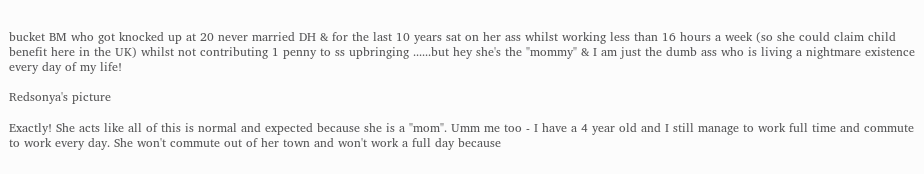bucket BM who got knocked up at 20 never married DH & for the last 10 years sat on her ass whilst working less than 16 hours a week (so she could claim child benefit here in the UK) whilst not contributing 1 penny to ss upbringing ......but hey she's the "mommy" & I am just the dumb ass who is living a nightmare existence every day of my life!

Redsonya's picture

Exactly! She acts like all of this is normal and expected because she is a "mom". Umm me too - I have a 4 year old and I still manage to work full time and commute to work every day. She won't commute out of her town and won't work a full day because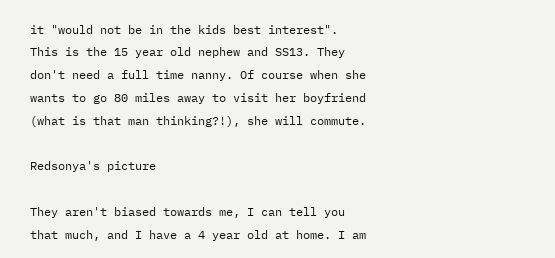it "would not be in the kids best interest". This is the 15 year old nephew and SS13. They don't need a full time nanny. Of course when she wants to go 80 miles away to visit her boyfriend (what is that man thinking?!), she will commute.

Redsonya's picture

They aren't biased towards me, I can tell you that much, and I have a 4 year old at home. I am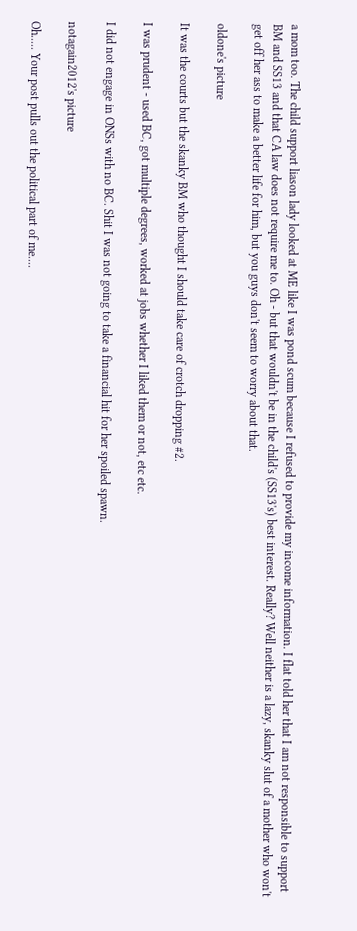a mom too. The child support liason lady looked at ME like I was pond scum because I refused to provide my income information. I flat told her that I am not responsible to support BM and SS13 and that CA law does not require me to. Oh - but that wouldn't be in the child's (SS13's) best interest. Really? Well neither is a lazy, skanky slut of a mother who won't get off her ass to make a better life for him, but you guys don't seem to worry about that.

oldone's picture

It was the courts but the skanky BM who thought I should take care of crotch dropping #2.

I was prudent - used BC, got multiple degrees, worked at jobs whether I liked them or not, etc etc.

I did not engage in ONSs with no BC. Shit I was not going to take a financial hit for her spoiled spawn.

notagain2012's picture

Oh..... Your post pulls out the political part of me....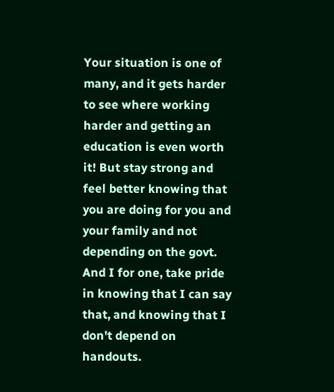Your situation is one of many, and it gets harder to see where working harder and getting an education is even worth it! But stay strong and feel better knowing that you are doing for you and your family and not depending on the govt. And I for one, take pride in knowing that I can say that, and knowing that I don't depend on handouts.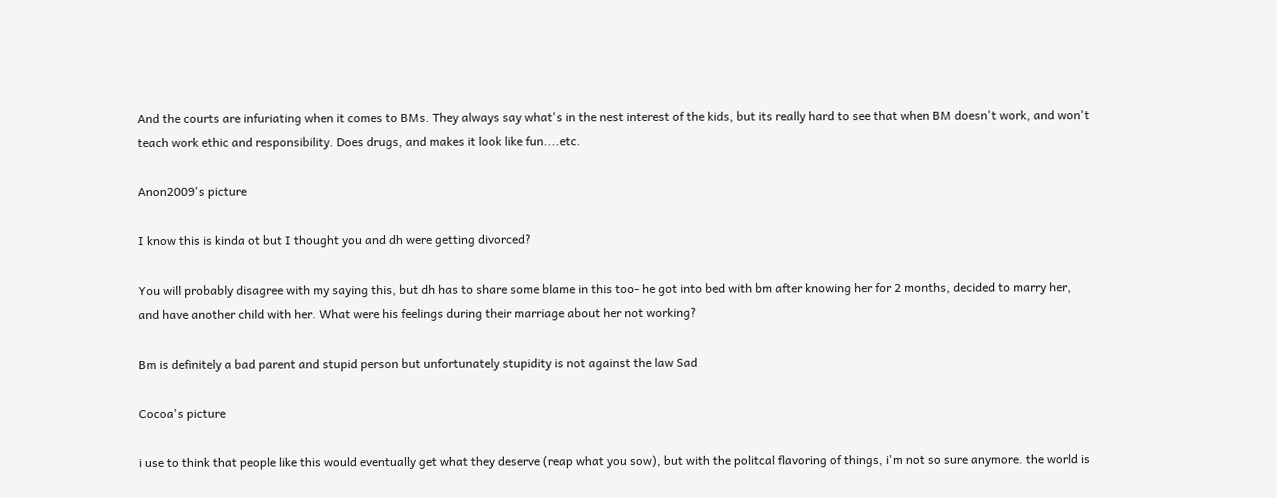And the courts are infuriating when it comes to BMs. They always say what's in the nest interest of the kids, but its really hard to see that when BM doesn't work, and won't teach work ethic and responsibility. Does drugs, and makes it look like fun....etc.

Anon2009's picture

I know this is kinda ot but I thought you and dh were getting divorced?

You will probably disagree with my saying this, but dh has to share some blame in this too- he got into bed with bm after knowing her for 2 months, decided to marry her, and have another child with her. What were his feelings during their marriage about her not working?

Bm is definitely a bad parent and stupid person but unfortunately stupidity is not against the law Sad

Cocoa's picture

i use to think that people like this would eventually get what they deserve (reap what you sow), but with the politcal flavoring of things, i'm not so sure anymore. the world is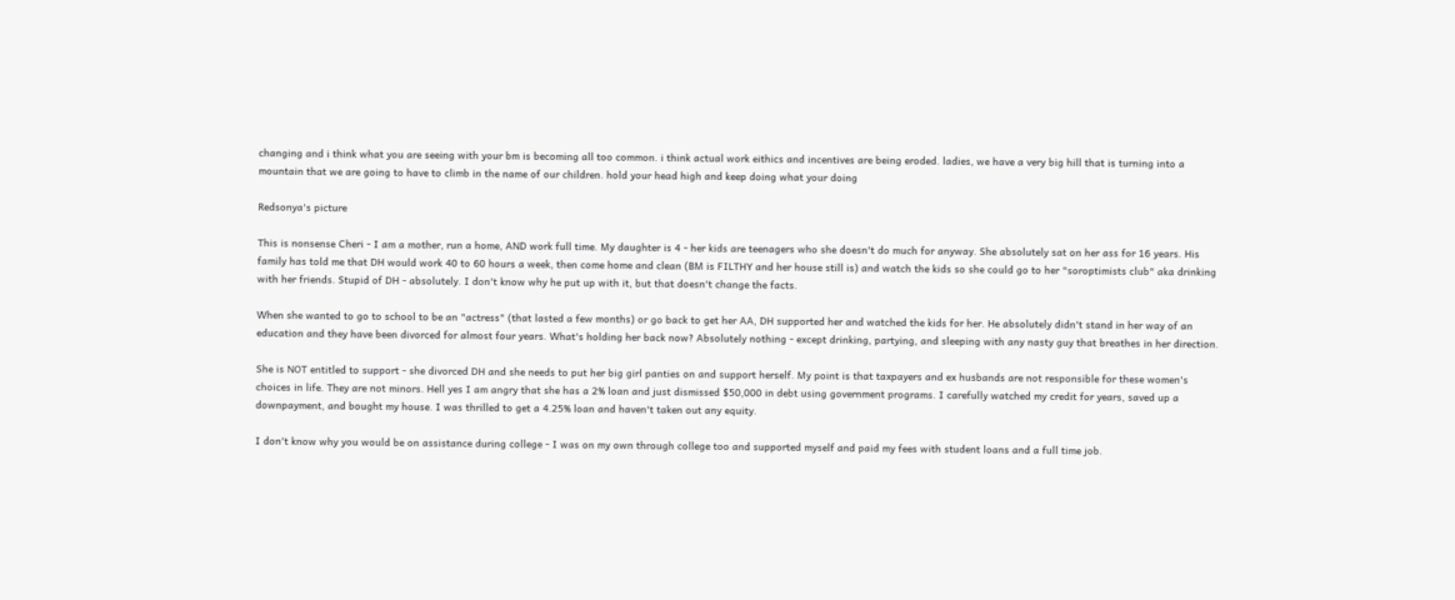changing and i think what you are seeing with your bm is becoming all too common. i think actual work eithics and incentives are being eroded. ladies, we have a very big hill that is turning into a mountain that we are going to have to climb in the name of our children. hold your head high and keep doing what your doing

Redsonya's picture

This is nonsense Cheri - I am a mother, run a home, AND work full time. My daughter is 4 - her kids are teenagers who she doesn't do much for anyway. She absolutely sat on her ass for 16 years. His family has told me that DH would work 40 to 60 hours a week, then come home and clean (BM is FILTHY and her house still is) and watch the kids so she could go to her "soroptimists club" aka drinking with her friends. Stupid of DH - absolutely. I don't know why he put up with it, but that doesn't change the facts.

When she wanted to go to school to be an "actress" (that lasted a few months) or go back to get her AA, DH supported her and watched the kids for her. He absolutely didn't stand in her way of an education and they have been divorced for almost four years. What's holding her back now? Absolutely nothing - except drinking, partying, and sleeping with any nasty guy that breathes in her direction.

She is NOT entitled to support - she divorced DH and she needs to put her big girl panties on and support herself. My point is that taxpayers and ex husbands are not responsible for these women's choices in life. They are not minors. Hell yes I am angry that she has a 2% loan and just dismissed $50,000 in debt using government programs. I carefully watched my credit for years, saved up a downpayment, and bought my house. I was thrilled to get a 4.25% loan and haven't taken out any equity.

I don't know why you would be on assistance during college - I was on my own through college too and supported myself and paid my fees with student loans and a full time job.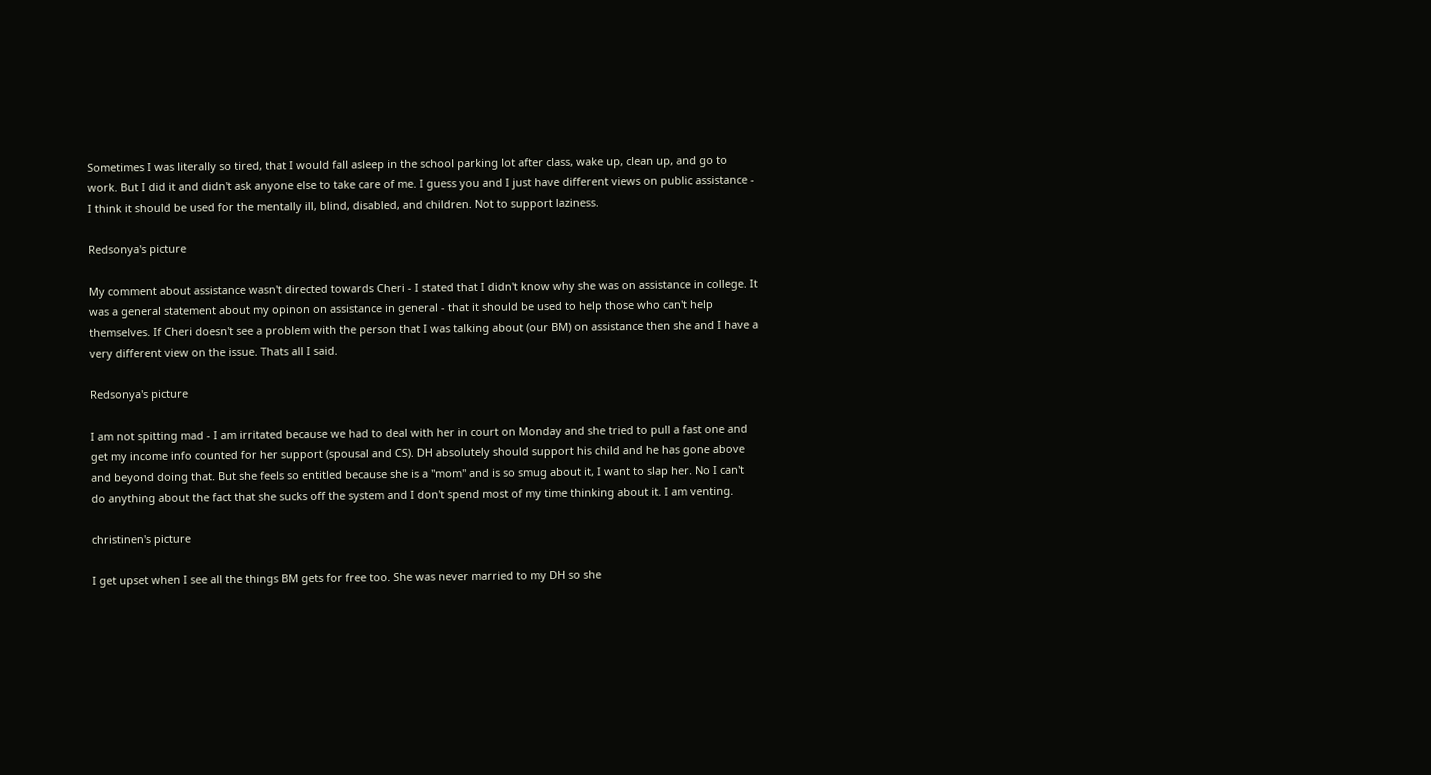Sometimes I was literally so tired, that I would fall asleep in the school parking lot after class, wake up, clean up, and go to work. But I did it and didn't ask anyone else to take care of me. I guess you and I just have different views on public assistance - I think it should be used for the mentally ill, blind, disabled, and children. Not to support laziness.

Redsonya's picture

My comment about assistance wasn't directed towards Cheri - I stated that I didn't know why she was on assistance in college. It was a general statement about my opinon on assistance in general - that it should be used to help those who can't help themselves. If Cheri doesn't see a problem with the person that I was talking about (our BM) on assistance then she and I have a very different view on the issue. Thats all I said.

Redsonya's picture

I am not spitting mad - I am irritated because we had to deal with her in court on Monday and she tried to pull a fast one and get my income info counted for her support (spousal and CS). DH absolutely should support his child and he has gone above and beyond doing that. But she feels so entitled because she is a "mom" and is so smug about it, I want to slap her. No I can't do anything about the fact that she sucks off the system and I don't spend most of my time thinking about it. I am venting.

christinen's picture

I get upset when I see all the things BM gets for free too. She was never married to my DH so she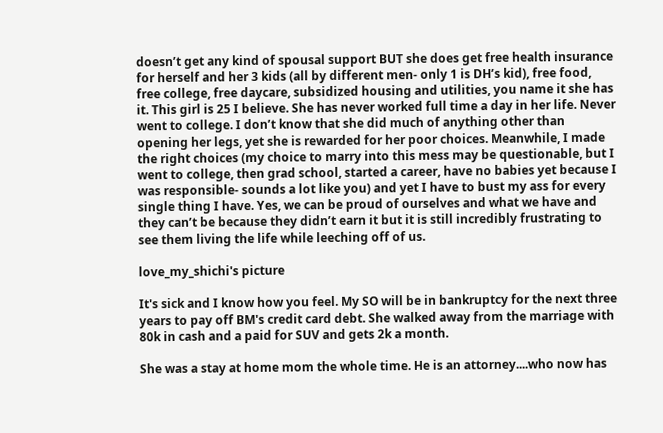doesn’t get any kind of spousal support BUT she does get free health insurance for herself and her 3 kids (all by different men- only 1 is DH’s kid), free food, free college, free daycare, subsidized housing and utilities, you name it she has it. This girl is 25 I believe. She has never worked full time a day in her life. Never went to college. I don’t know that she did much of anything other than opening her legs, yet she is rewarded for her poor choices. Meanwhile, I made the right choices (my choice to marry into this mess may be questionable, but I went to college, then grad school, started a career, have no babies yet because I was responsible- sounds a lot like you) and yet I have to bust my ass for every single thing I have. Yes, we can be proud of ourselves and what we have and they can’t be because they didn’t earn it but it is still incredibly frustrating to see them living the life while leeching off of us.

love_my_shichi's picture

It's sick and I know how you feel. My SO will be in bankruptcy for the next three years to pay off BM's credit card debt. She walked away from the marriage with 80k in cash and a paid for SUV and gets 2k a month.

She was a stay at home mom the whole time. He is an attorney....who now has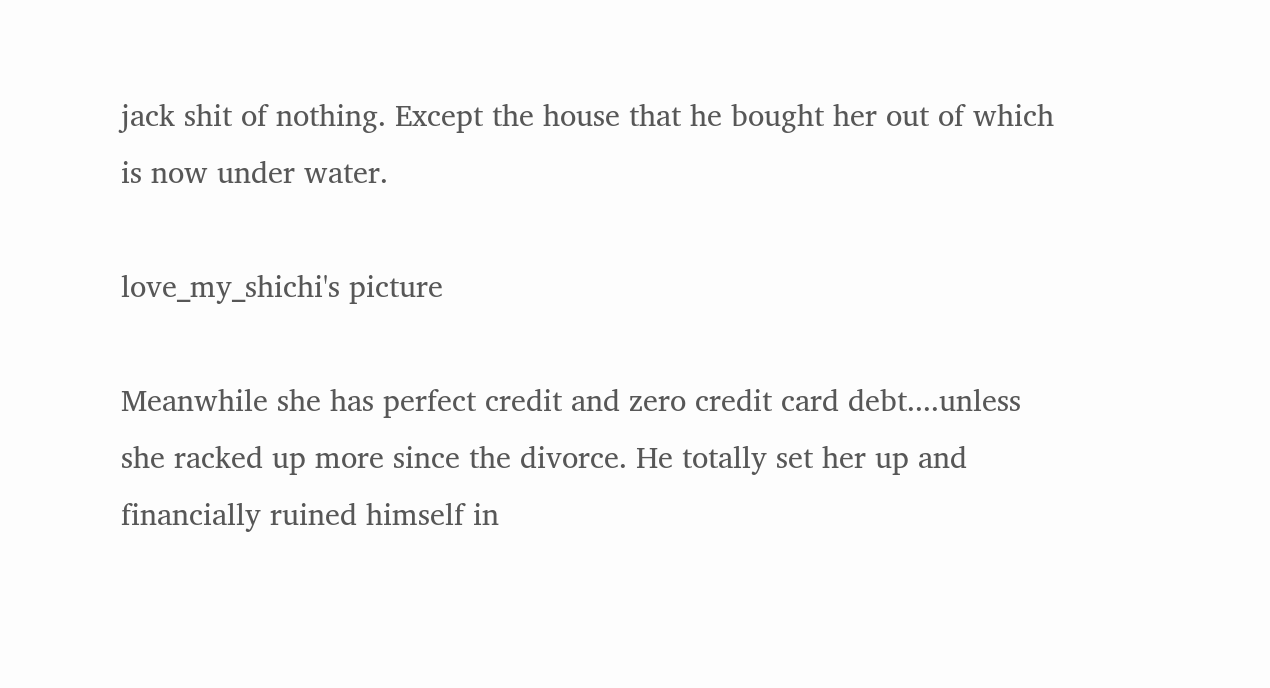jack shit of nothing. Except the house that he bought her out of which is now under water.

love_my_shichi's picture

Meanwhile she has perfect credit and zero credit card debt....unless she racked up more since the divorce. He totally set her up and financially ruined himself in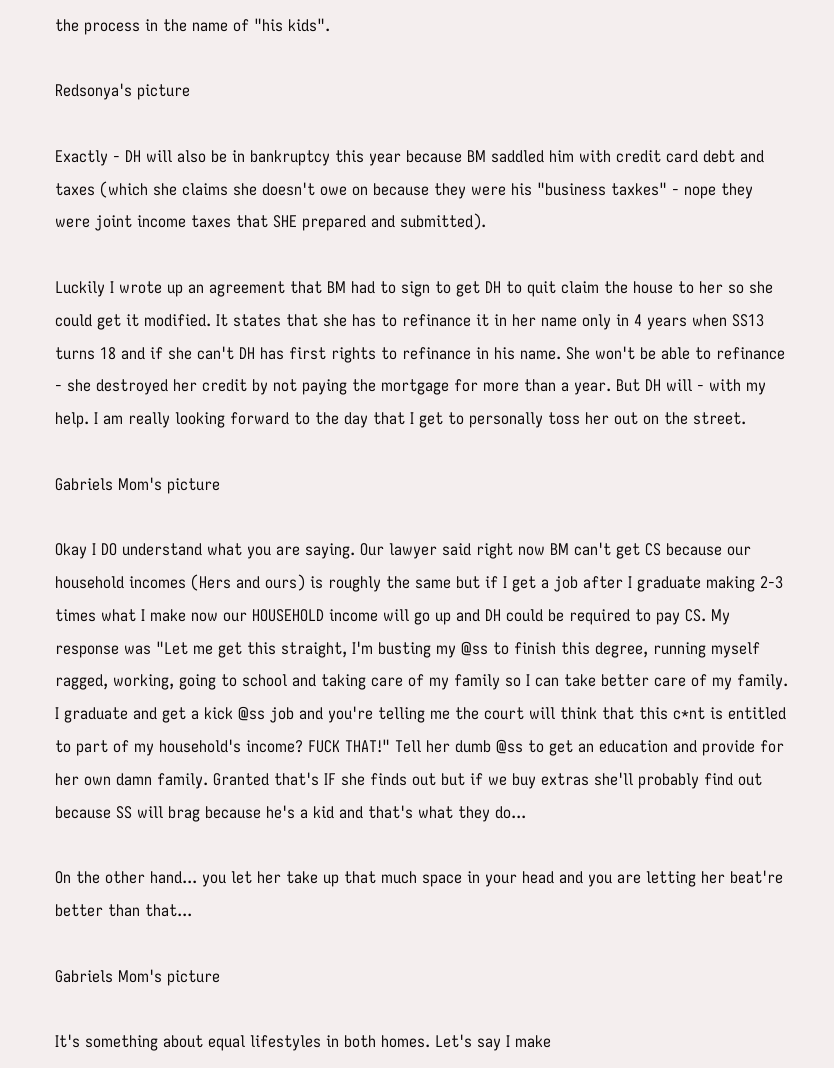the process in the name of "his kids".

Redsonya's picture

Exactly - DH will also be in bankruptcy this year because BM saddled him with credit card debt and taxes (which she claims she doesn't owe on because they were his "business taxkes" - nope they were joint income taxes that SHE prepared and submitted).

Luckily I wrote up an agreement that BM had to sign to get DH to quit claim the house to her so she could get it modified. It states that she has to refinance it in her name only in 4 years when SS13 turns 18 and if she can't DH has first rights to refinance in his name. She won't be able to refinance - she destroyed her credit by not paying the mortgage for more than a year. But DH will - with my help. I am really looking forward to the day that I get to personally toss her out on the street.

Gabriels Mom's picture

Okay I DO understand what you are saying. Our lawyer said right now BM can't get CS because our household incomes (Hers and ours) is roughly the same but if I get a job after I graduate making 2-3 times what I make now our HOUSEHOLD income will go up and DH could be required to pay CS. My response was "Let me get this straight, I'm busting my @ss to finish this degree, running myself ragged, working, going to school and taking care of my family so I can take better care of my family. I graduate and get a kick @ss job and you're telling me the court will think that this c*nt is entitled to part of my household's income? FUCK THAT!" Tell her dumb @ss to get an education and provide for her own damn family. Granted that's IF she finds out but if we buy extras she'll probably find out because SS will brag because he's a kid and that's what they do...

On the other hand... you let her take up that much space in your head and you are letting her beat're better than that...

Gabriels Mom's picture

It's something about equal lifestyles in both homes. Let's say I make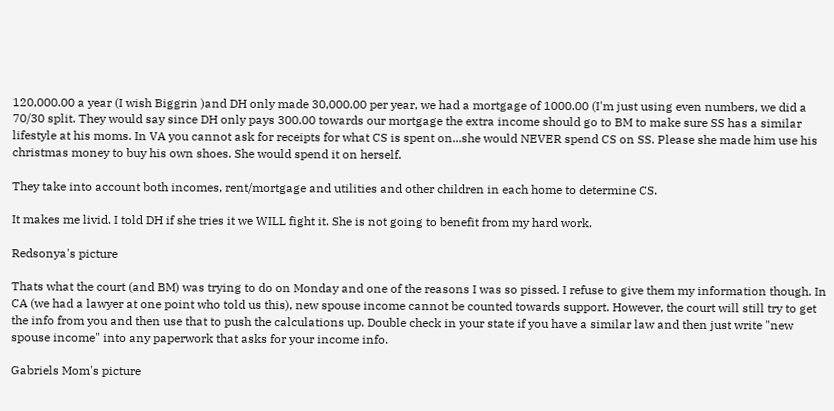120,000.00 a year (I wish Biggrin )and DH only made 30,000.00 per year, we had a mortgage of 1000.00 (I'm just using even numbers, we did a 70/30 split. They would say since DH only pays 300.00 towards our mortgage the extra income should go to BM to make sure SS has a similar lifestyle at his moms. In VA you cannot ask for receipts for what CS is spent on...she would NEVER spend CS on SS. Please she made him use his christmas money to buy his own shoes. She would spend it on herself.

They take into account both incomes, rent/mortgage and utilities and other children in each home to determine CS.

It makes me livid. I told DH if she tries it we WILL fight it. She is not going to benefit from my hard work.

Redsonya's picture

Thats what the court (and BM) was trying to do on Monday and one of the reasons I was so pissed. I refuse to give them my information though. In CA (we had a lawyer at one point who told us this), new spouse income cannot be counted towards support. However, the court will still try to get the info from you and then use that to push the calculations up. Double check in your state if you have a similar law and then just write "new spouse income" into any paperwork that asks for your income info.

Gabriels Mom's picture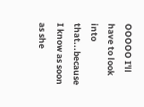OOOOO I'll have to look into that...because I know as soon as she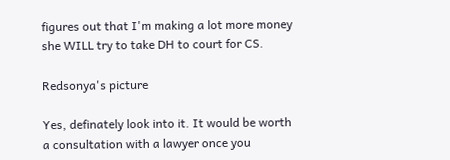figures out that I'm making a lot more money she WILL try to take DH to court for CS.

Redsonya's picture

Yes, definately look into it. It would be worth a consultation with a lawyer once you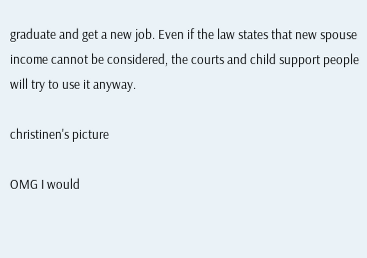graduate and get a new job. Even if the law states that new spouse income cannot be considered, the courts and child support people will try to use it anyway.

christinen's picture

OMG I would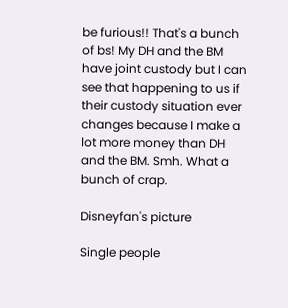be furious!! That's a bunch of bs! My DH and the BM have joint custody but I can see that happening to us if their custody situation ever changes because I make a lot more money than DH and the BM. Smh. What a bunch of crap.

Disneyfan's picture

Single people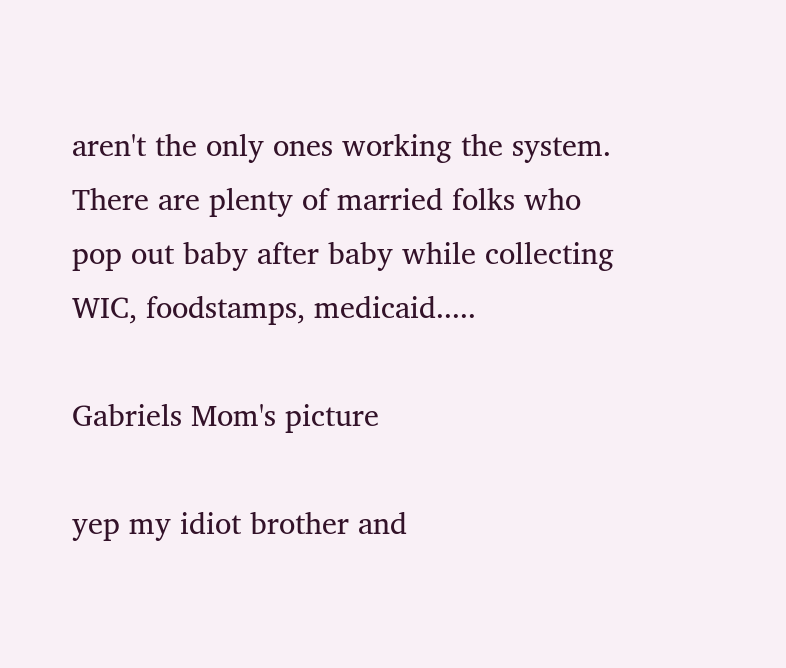aren't the only ones working the system. There are plenty of married folks who pop out baby after baby while collecting WIC, foodstamps, medicaid.....

Gabriels Mom's picture

yep my idiot brother and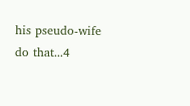his pseudo-wife do that...4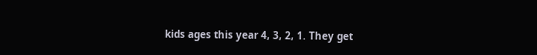kids ages this year 4, 3, 2, 1. They get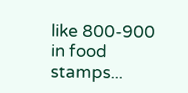like 800-900 in food stamps...